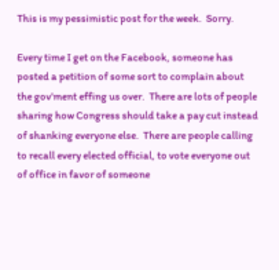This is my pessimistic post for the week.  Sorry.

Every time I get on the Facebook, someone has posted a petition of some sort to complain about the gov’ment effing us over.  There are lots of people sharing how Congress should take a pay cut instead of shanking everyone else.  There are people calling to recall every elected official, to vote everyone out of office in favor of someone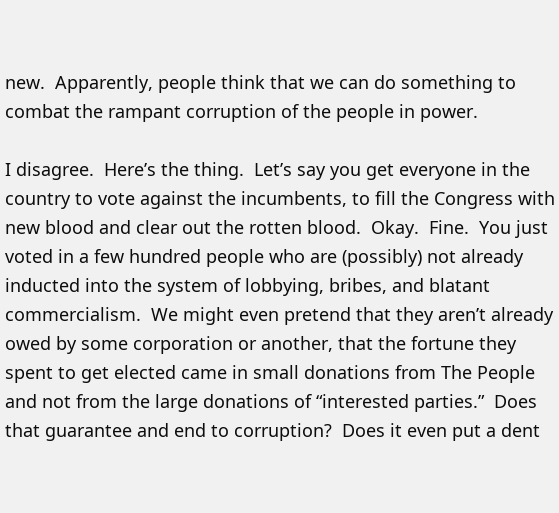new.  Apparently, people think that we can do something to combat the rampant corruption of the people in power.

I disagree.  Here’s the thing.  Let’s say you get everyone in the country to vote against the incumbents, to fill the Congress with new blood and clear out the rotten blood.  Okay.  Fine.  You just voted in a few hundred people who are (possibly) not already inducted into the system of lobbying, bribes, and blatant commercialism.  We might even pretend that they aren’t already owed by some corporation or another, that the fortune they spent to get elected came in small donations from The People and not from the large donations of “interested parties.”  Does that guarantee and end to corruption?  Does it even put a dent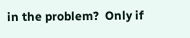in the problem?  Only if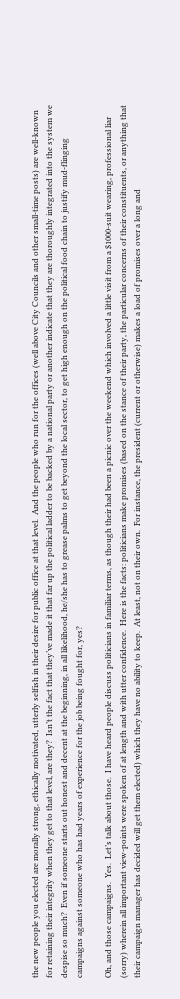the new people you elected are morally strong, ethically motivated, utterly selfish in their desire for public office at that level.  And the people who run for the offices (well above City Councils and other small-time posts) are well-known for retaining their integrity when they get to that level, are they?  Isn’t the fact that they’ve made it that far up the political ladder to be backed by a national party or another indicate that they are thoroughly integrated into the system we despise so much?  Even if someone starts out honest and decent at the beginning, in all likelihood, he/she has to grease palms to get beyond the local sector, to get high enough on the political food chain to justify mud-flinging campaigns against someone who has had years of experience for the job being fought for, yes?

Oh, and those campaigns.  Yes.  Let’s talk about those.  I have heard people discuss politicians in familiar terms, as though their had been a picnic over the weekend which involved a little visit from a $1000-suit wearing, professional liar (sorry) wherein all important view-points were spoken of at length and with utter confidence.  Here is the facts: politicians make promises (based on the stance of their party, the particular concerns of their constituents, or anything that their campaign manager has decided will get them elected) which they have no ability to keep.  At least, not on their own.  For instance, the president (current or otherwise) makes a load of promises over a long and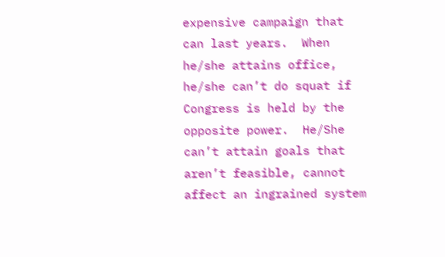expensive campaign that can last years.  When he/she attains office, he/she can’t do squat if Congress is held by the opposite power.  He/She can’t attain goals that aren’t feasible, cannot affect an ingrained system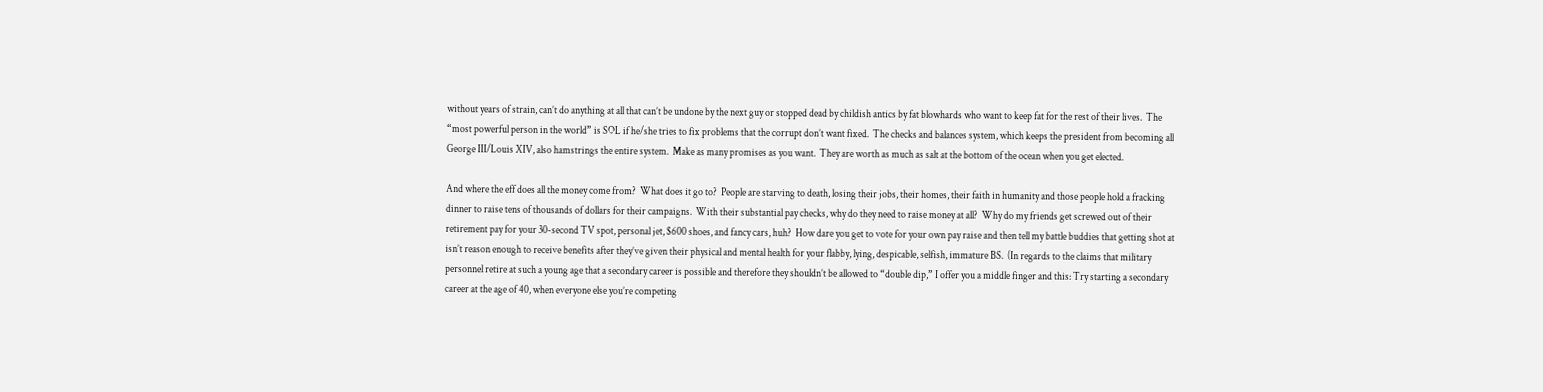without years of strain, can’t do anything at all that can’t be undone by the next guy or stopped dead by childish antics by fat blowhards who want to keep fat for the rest of their lives.  The “most powerful person in the world” is SOL if he/she tries to fix problems that the corrupt don’t want fixed.  The checks and balances system, which keeps the president from becoming all George III/Louis XIV, also hamstrings the entire system.  Make as many promises as you want.  They are worth as much as salt at the bottom of the ocean when you get elected.

And where the eff does all the money come from?  What does it go to?  People are starving to death, losing their jobs, their homes, their faith in humanity and those people hold a fracking dinner to raise tens of thousands of dollars for their campaigns.  With their substantial pay checks, why do they need to raise money at all?  Why do my friends get screwed out of their retirement pay for your 30-second TV spot, personal jet, $600 shoes, and fancy cars, huh?  How dare you get to vote for your own pay raise and then tell my battle buddies that getting shot at isn’t reason enough to receive benefits after they’ve given their physical and mental health for your flabby, lying, despicable, selfish, immature BS.  (In regards to the claims that military personnel retire at such a young age that a secondary career is possible and therefore they shouldn’t be allowed to “double dip,” I offer you a middle finger and this: Try starting a secondary career at the age of 40, when everyone else you’re competing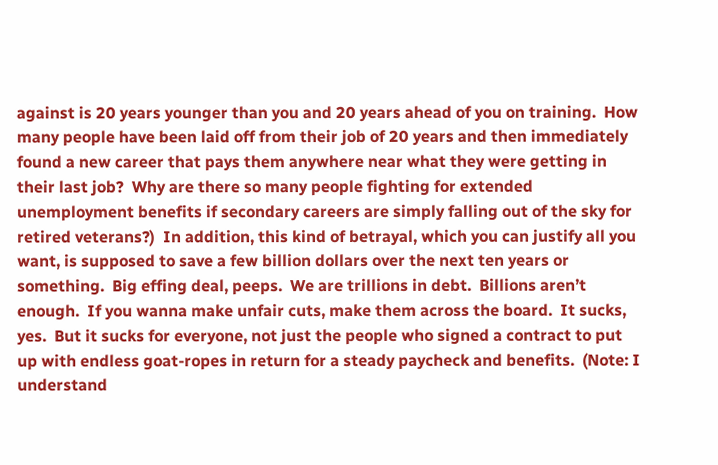against is 20 years younger than you and 20 years ahead of you on training.  How many people have been laid off from their job of 20 years and then immediately found a new career that pays them anywhere near what they were getting in their last job?  Why are there so many people fighting for extended unemployment benefits if secondary careers are simply falling out of the sky for retired veterans?)  In addition, this kind of betrayal, which you can justify all you want, is supposed to save a few billion dollars over the next ten years or something.  Big effing deal, peeps.  We are trillions in debt.  Billions aren’t enough.  If you wanna make unfair cuts, make them across the board.  It sucks, yes.  But it sucks for everyone, not just the people who signed a contract to put up with endless goat-ropes in return for a steady paycheck and benefits.  (Note: I understand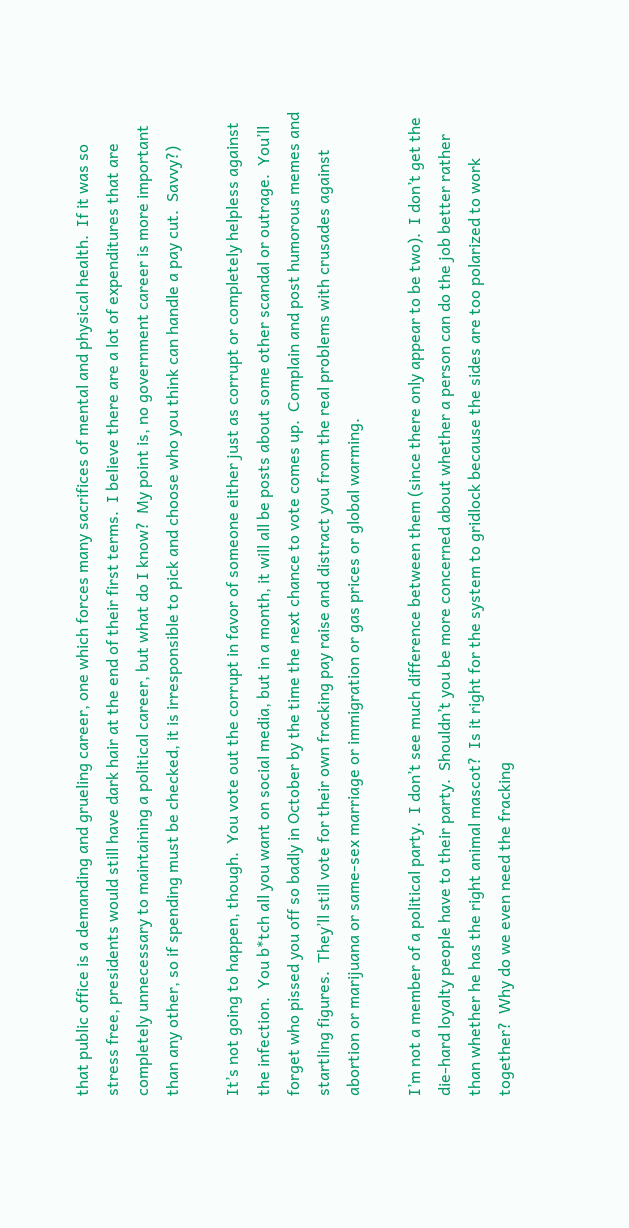that public office is a demanding and grueling career, one which forces many sacrifices of mental and physical health.  If it was so stress free, presidents would still have dark hair at the end of their first terms.  I believe there are a lot of expenditures that are completely unnecessary to maintaining a political career, but what do I know?  My point is, no government career is more important than any other, so if spending must be checked, it is irresponsible to pick and choose who you think can handle a pay cut.  Savvy?)

It’s not going to happen, though.  You vote out the corrupt in favor of someone either just as corrupt or completely helpless against the infection.  You b*tch all you want on social media, but in a month, it will all be posts about some other scandal or outrage.  You’ll forget who pissed you off so badly in October by the time the next chance to vote comes up.  Complain and post humorous memes and startling figures.  They’ll still vote for their own fracking pay raise and distract you from the real problems with crusades against abortion or marijuana or same-sex marriage or immigration or gas prices or global warming.

I’m not a member of a political party.  I don’t see much difference between them (since there only appear to be two).  I don’t get the die-hard loyalty people have to their party.  Shouldn’t you be more concerned about whether a person can do the job better rather than whether he has the right animal mascot?  Is it right for the system to gridlock because the sides are too polarized to work together?  Why do we even need the fracking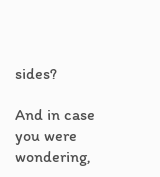sides?

And in case you were wondering,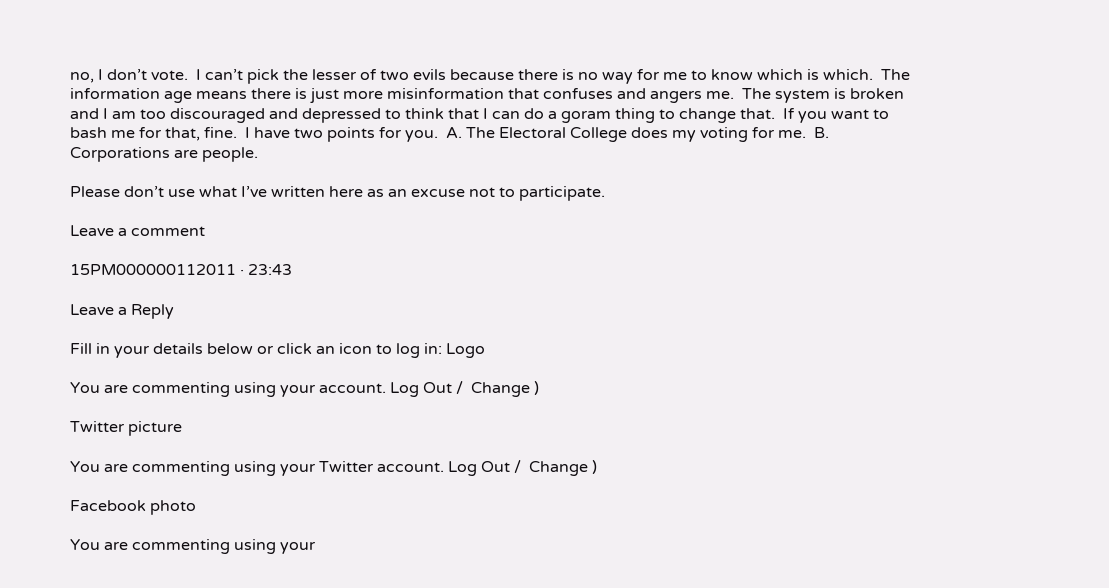no, I don’t vote.  I can’t pick the lesser of two evils because there is no way for me to know which is which.  The information age means there is just more misinformation that confuses and angers me.  The system is broken and I am too discouraged and depressed to think that I can do a goram thing to change that.  If you want to bash me for that, fine.  I have two points for you.  A. The Electoral College does my voting for me.  B. Corporations are people.

Please don’t use what I’ve written here as an excuse not to participate.

Leave a comment

15PM000000112011 · 23:43

Leave a Reply

Fill in your details below or click an icon to log in: Logo

You are commenting using your account. Log Out /  Change )

Twitter picture

You are commenting using your Twitter account. Log Out /  Change )

Facebook photo

You are commenting using your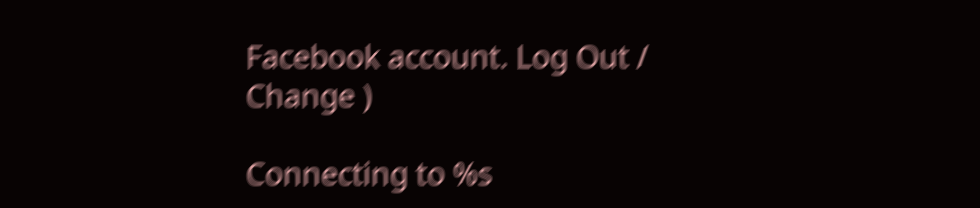Facebook account. Log Out /  Change )

Connecting to %s